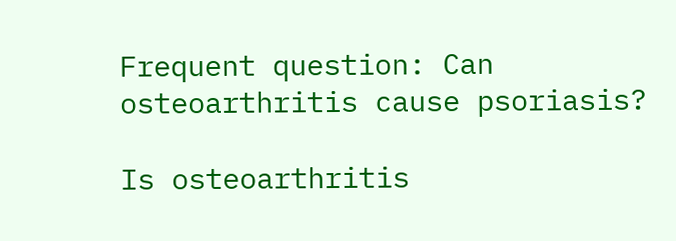Frequent question: Can osteoarthritis cause psoriasis?

Is osteoarthritis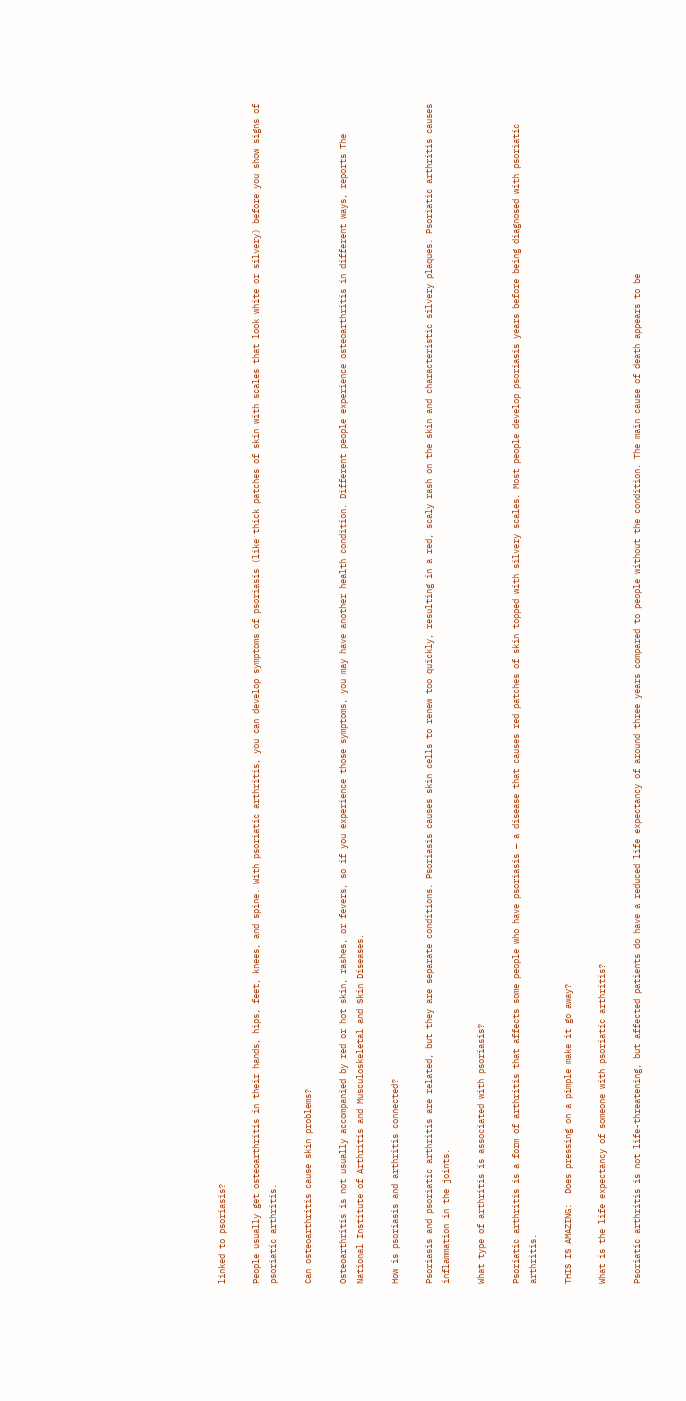linked to psoriasis?

People usually get osteoarthritis in their hands, hips, feet, knees, and spine. With psoriatic arthritis, you can develop symptoms of psoriasis (like thick patches of skin with scales that look white or silvery) before you show signs of psoriatic arthritis.

Can osteoarthritis cause skin problems?

Osteoarthritis is not usually accompanied by red or hot skin, rashes, or fevers, so if you experience those symptoms, you may have another health condition. Different people experience osteoarthritis in different ways, reports The National Institute of Arthritis and Musculoskeletal and Skin Diseases.

How is psoriasis and arthritis connected?

Psoriasis and psoriatic arthritis are related, but they are separate conditions. Psoriasis causes skin cells to renew too quickly, resulting in a red, scaly rash on the skin and characteristic silvery plaques. Psoriatic arthritis causes inflammation in the joints.

What type of arthritis is associated with psoriasis?

Psoriatic arthritis is a form of arthritis that affects some people who have psoriasis — a disease that causes red patches of skin topped with silvery scales. Most people develop psoriasis years before being diagnosed with psoriatic arthritis.

THIS IS AMAZING:  Does pressing on a pimple make it go away?

What is the life expectancy of someone with psoriatic arthritis?

Psoriatic arthritis is not life-threatening, but affected patients do have a reduced life expectancy of around three years compared to people without the condition. The main cause of death appears to be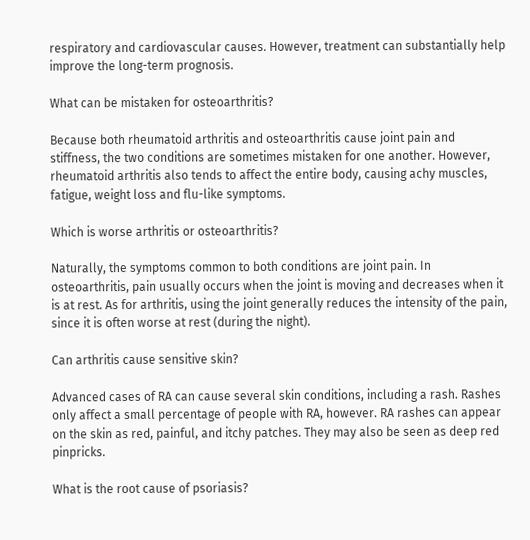respiratory and cardiovascular causes. However, treatment can substantially help improve the long-term prognosis.

What can be mistaken for osteoarthritis?

Because both rheumatoid arthritis and osteoarthritis cause joint pain and stiffness, the two conditions are sometimes mistaken for one another. However, rheumatoid arthritis also tends to affect the entire body, causing achy muscles, fatigue, weight loss and flu-like symptoms.

Which is worse arthritis or osteoarthritis?

Naturally, the symptoms common to both conditions are joint pain. In osteoarthritis, pain usually occurs when the joint is moving and decreases when it is at rest. As for arthritis, using the joint generally reduces the intensity of the pain, since it is often worse at rest (during the night).

Can arthritis cause sensitive skin?

Advanced cases of RA can cause several skin conditions, including a rash. Rashes only affect a small percentage of people with RA, however. RA rashes can appear on the skin as red, painful, and itchy patches. They may also be seen as deep red pinpricks.

What is the root cause of psoriasis?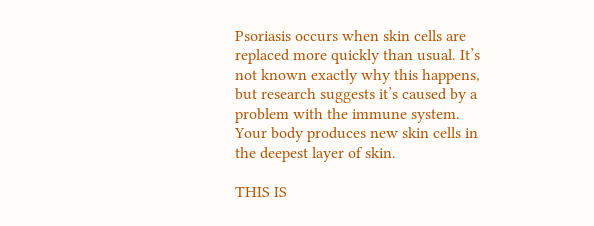Psoriasis occurs when skin cells are replaced more quickly than usual. It’s not known exactly why this happens, but research suggests it’s caused by a problem with the immune system. Your body produces new skin cells in the deepest layer of skin.

THIS IS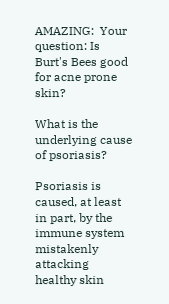AMAZING:  Your question: Is Burt's Bees good for acne prone skin?

What is the underlying cause of psoriasis?

Psoriasis is caused, at least in part, by the immune system mistakenly attacking healthy skin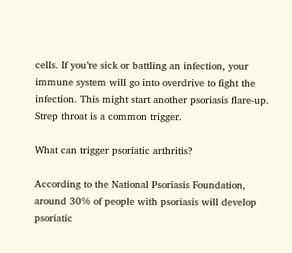cells. If you’re sick or battling an infection, your immune system will go into overdrive to fight the infection. This might start another psoriasis flare-up. Strep throat is a common trigger.

What can trigger psoriatic arthritis?

According to the National Psoriasis Foundation, around 30% of people with psoriasis will develop psoriatic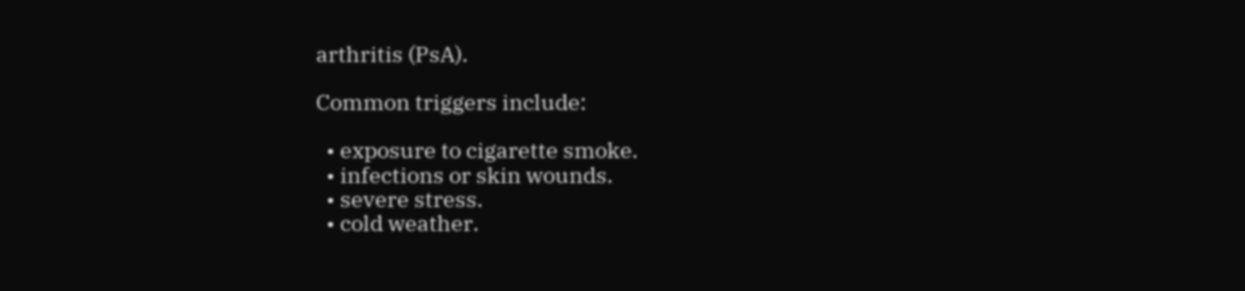arthritis (PsA).

Common triggers include:

  • exposure to cigarette smoke.
  • infections or skin wounds.
  • severe stress.
  • cold weather.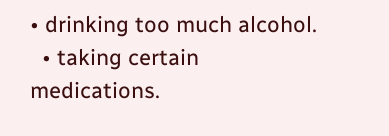• drinking too much alcohol.
  • taking certain medications.